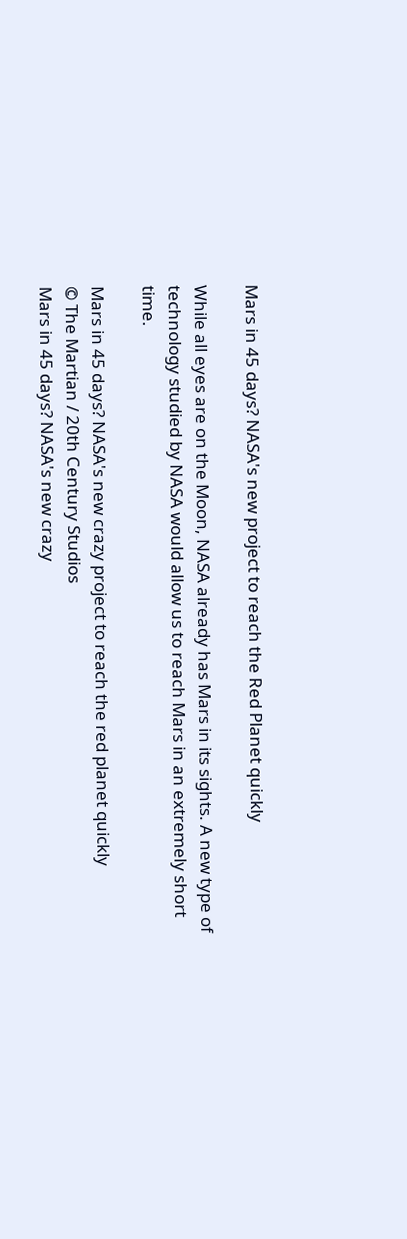Mars in 45 days? NASA's new project to reach the Red Planet quickly

While all eyes are on the Moon, NASA already has Mars in its sights. A new type of technology studied by NASA would allow us to reach Mars in an extremely short time.

Mars in 45 days? NASA's new crazy project to reach the red planet quickly
© The Martian / 20th Century Studios
Mars in 45 days? NASA's new crazy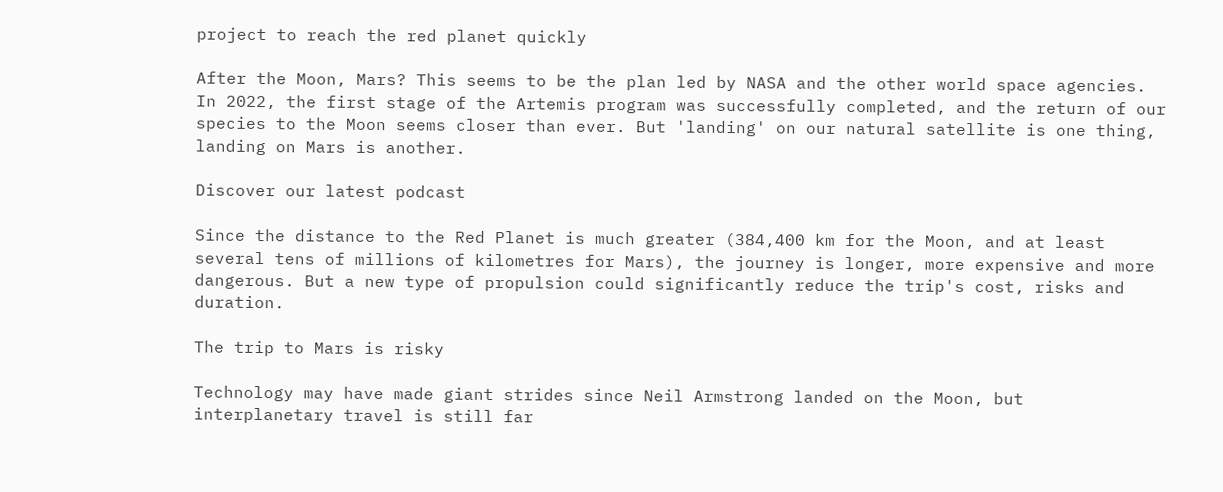project to reach the red planet quickly

After the Moon, Mars? This seems to be the plan led by NASA and the other world space agencies. In 2022, the first stage of the Artemis program was successfully completed, and the return of our species to the Moon seems closer than ever. But 'landing' on our natural satellite is one thing, landing on Mars is another.

Discover our latest podcast

Since the distance to the Red Planet is much greater (384,400 km for the Moon, and at least several tens of millions of kilometres for Mars), the journey is longer, more expensive and more dangerous. But a new type of propulsion could significantly reduce the trip's cost, risks and duration.

The trip to Mars is risky

Technology may have made giant strides since Neil Armstrong landed on the Moon, but interplanetary travel is still far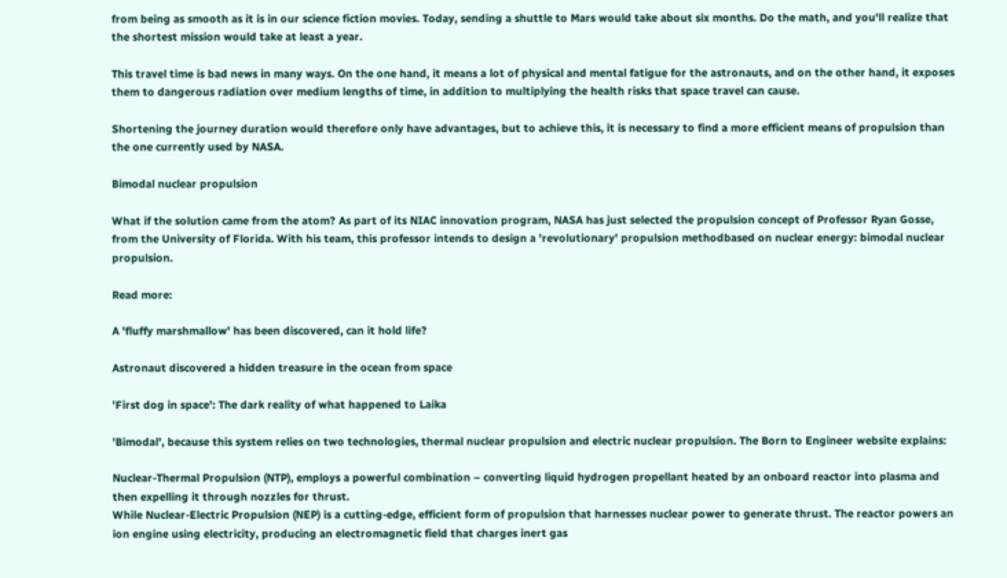from being as smooth as it is in our science fiction movies. Today, sending a shuttle to Mars would take about six months. Do the math, and you'll realize that the shortest mission would take at least a year.

This travel time is bad news in many ways. On the one hand, it means a lot of physical and mental fatigue for the astronauts, and on the other hand, it exposes them to dangerous radiation over medium lengths of time, in addition to multiplying the health risks that space travel can cause.

Shortening the journey duration would therefore only have advantages, but to achieve this, it is necessary to find a more efficient means of propulsion than the one currently used by NASA.

Bimodal nuclear propulsion

What if the solution came from the atom? As part of its NIAC innovation program, NASA has just selected the propulsion concept of Professor Ryan Gosse, from the University of Florida. With his team, this professor intends to design a 'revolutionary' propulsion methodbased on nuclear energy: bimodal nuclear propulsion.

Read more:

A 'fluffy marshmallow' has been discovered, can it hold life?

Astronaut discovered a hidden treasure in the ocean from space

'First dog in space': The dark reality of what happened to Laika

'Bimodal', because this system relies on two technologies, thermal nuclear propulsion and electric nuclear propulsion. The Born to Engineer website explains:

Nuclear-Thermal Propulsion (NTP), employs a powerful combination – converting liquid hydrogen propellant heated by an onboard reactor into plasma and then expelling it through nozzles for thrust.
While Nuclear-Electric Propulsion (NEP) is a cutting-edge, efficient form of propulsion that harnesses nuclear power to generate thrust. The reactor powers an ion engine using electricity, producing an electromagnetic field that charges inert gas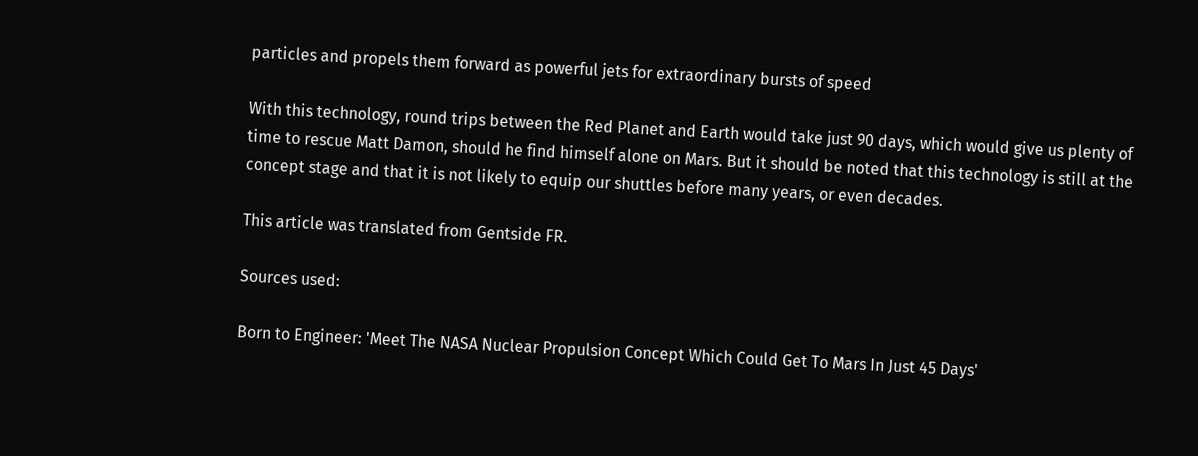particles and propels them forward as powerful jets for extraordinary bursts of speed

With this technology, round trips between the Red Planet and Earth would take just 90 days, which would give us plenty of time to rescue Matt Damon, should he find himself alone on Mars. But it should be noted that this technology is still at the concept stage and that it is not likely to equip our shuttles before many years, or even decades.

This article was translated from Gentside FR.

Sources used:

Born to Engineer: 'Meet The NASA Nuclear Propulsion Concept Which Could Get To Mars In Just 45 Days'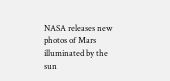NASA releases new photos of Mars illuminated by the sun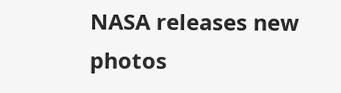NASA releases new photos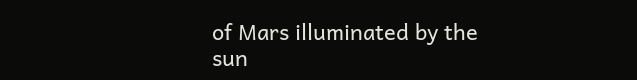of Mars illuminated by the sun